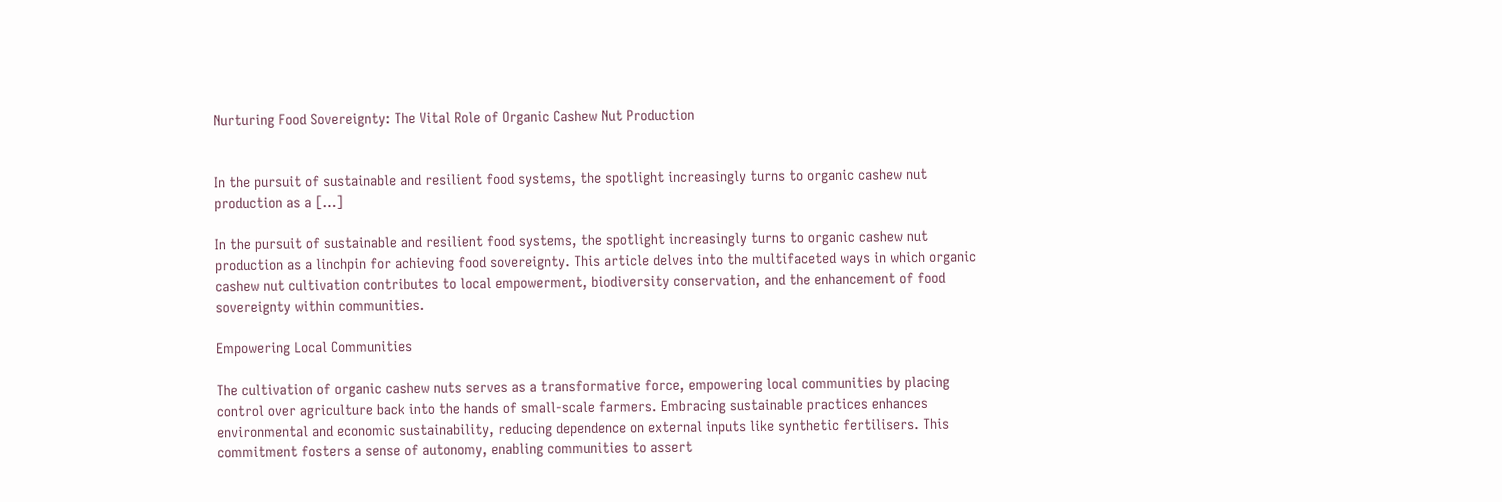Nurturing Food Sovereignty: The Vital Role of Organic Cashew Nut Production


In the pursuit of sustainable and resilient food systems, the spotlight increasingly turns to organic cashew nut production as a […]

In the pursuit of sustainable and resilient food systems, the spotlight increasingly turns to organic cashew nut production as a linchpin for achieving food sovereignty. This article delves into the multifaceted ways in which organic cashew nut cultivation contributes to local empowerment, biodiversity conservation, and the enhancement of food sovereignty within communities.

Empowering Local Communities

The cultivation of organic cashew nuts serves as a transformative force, empowering local communities by placing control over agriculture back into the hands of small-scale farmers. Embracing sustainable practices enhances environmental and economic sustainability, reducing dependence on external inputs like synthetic fertilisers. This commitment fosters a sense of autonomy, enabling communities to assert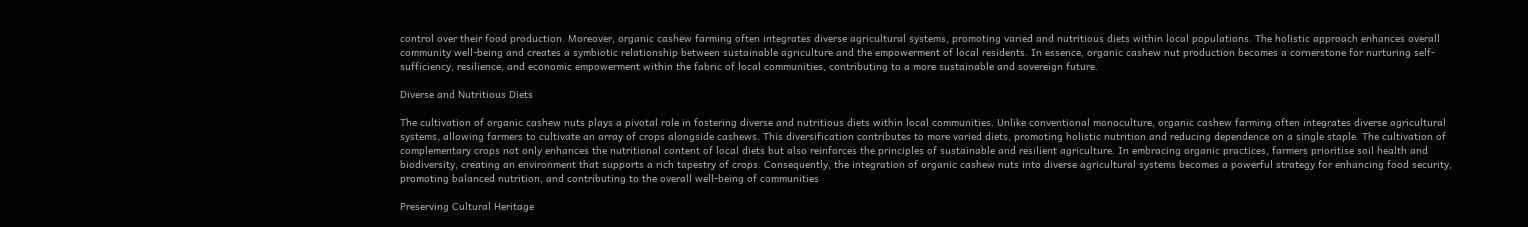control over their food production. Moreover, organic cashew farming often integrates diverse agricultural systems, promoting varied and nutritious diets within local populations. The holistic approach enhances overall community well-being and creates a symbiotic relationship between sustainable agriculture and the empowerment of local residents. In essence, organic cashew nut production becomes a cornerstone for nurturing self-sufficiency, resilience, and economic empowerment within the fabric of local communities, contributing to a more sustainable and sovereign future.

Diverse and Nutritious Diets

The cultivation of organic cashew nuts plays a pivotal role in fostering diverse and nutritious diets within local communities. Unlike conventional monoculture, organic cashew farming often integrates diverse agricultural systems, allowing farmers to cultivate an array of crops alongside cashews. This diversification contributes to more varied diets, promoting holistic nutrition and reducing dependence on a single staple. The cultivation of complementary crops not only enhances the nutritional content of local diets but also reinforces the principles of sustainable and resilient agriculture. In embracing organic practices, farmers prioritise soil health and biodiversity, creating an environment that supports a rich tapestry of crops. Consequently, the integration of organic cashew nuts into diverse agricultural systems becomes a powerful strategy for enhancing food security, promoting balanced nutrition, and contributing to the overall well-being of communities

Preserving Cultural Heritage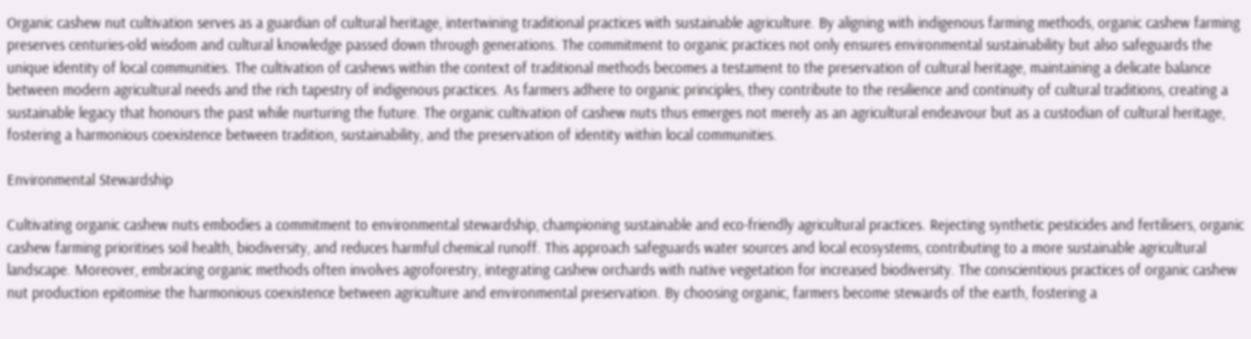Organic cashew nut cultivation serves as a guardian of cultural heritage, intertwining traditional practices with sustainable agriculture. By aligning with indigenous farming methods, organic cashew farming preserves centuries-old wisdom and cultural knowledge passed down through generations. The commitment to organic practices not only ensures environmental sustainability but also safeguards the unique identity of local communities. The cultivation of cashews within the context of traditional methods becomes a testament to the preservation of cultural heritage, maintaining a delicate balance between modern agricultural needs and the rich tapestry of indigenous practices. As farmers adhere to organic principles, they contribute to the resilience and continuity of cultural traditions, creating a sustainable legacy that honours the past while nurturing the future. The organic cultivation of cashew nuts thus emerges not merely as an agricultural endeavour but as a custodian of cultural heritage, fostering a harmonious coexistence between tradition, sustainability, and the preservation of identity within local communities.

Environmental Stewardship

Cultivating organic cashew nuts embodies a commitment to environmental stewardship, championing sustainable and eco-friendly agricultural practices. Rejecting synthetic pesticides and fertilisers, organic cashew farming prioritises soil health, biodiversity, and reduces harmful chemical runoff. This approach safeguards water sources and local ecosystems, contributing to a more sustainable agricultural landscape. Moreover, embracing organic methods often involves agroforestry, integrating cashew orchards with native vegetation for increased biodiversity. The conscientious practices of organic cashew nut production epitomise the harmonious coexistence between agriculture and environmental preservation. By choosing organic, farmers become stewards of the earth, fostering a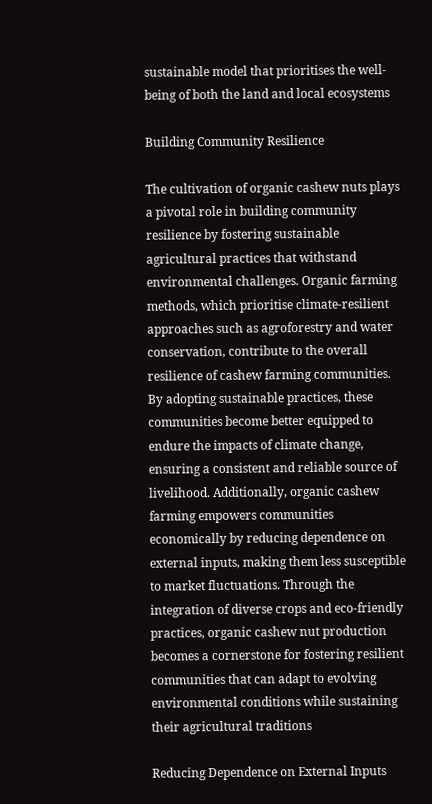sustainable model that prioritises the well-being of both the land and local ecosystems

Building Community Resilience

The cultivation of organic cashew nuts plays a pivotal role in building community resilience by fostering sustainable agricultural practices that withstand environmental challenges. Organic farming methods, which prioritise climate-resilient approaches such as agroforestry and water conservation, contribute to the overall resilience of cashew farming communities. By adopting sustainable practices, these communities become better equipped to endure the impacts of climate change, ensuring a consistent and reliable source of livelihood. Additionally, organic cashew farming empowers communities economically by reducing dependence on external inputs, making them less susceptible to market fluctuations. Through the integration of diverse crops and eco-friendly practices, organic cashew nut production becomes a cornerstone for fostering resilient communities that can adapt to evolving environmental conditions while sustaining their agricultural traditions

Reducing Dependence on External Inputs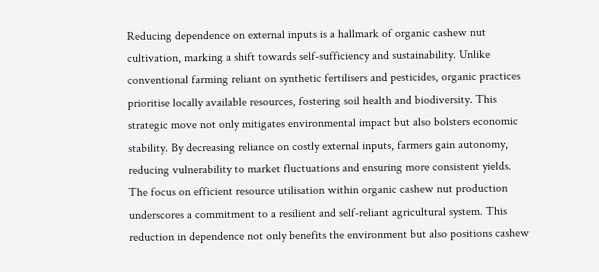Reducing dependence on external inputs is a hallmark of organic cashew nut cultivation, marking a shift towards self-sufficiency and sustainability. Unlike conventional farming reliant on synthetic fertilisers and pesticides, organic practices prioritise locally available resources, fostering soil health and biodiversity. This strategic move not only mitigates environmental impact but also bolsters economic stability. By decreasing reliance on costly external inputs, farmers gain autonomy, reducing vulnerability to market fluctuations and ensuring more consistent yields. The focus on efficient resource utilisation within organic cashew nut production underscores a commitment to a resilient and self-reliant agricultural system. This reduction in dependence not only benefits the environment but also positions cashew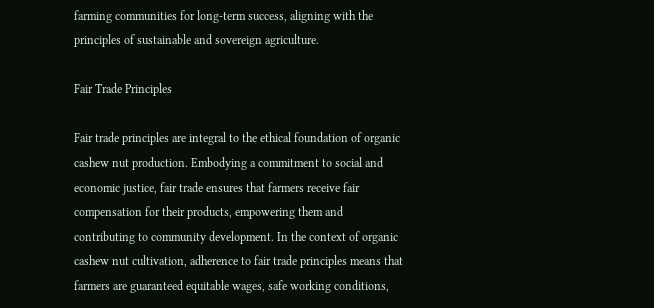farming communities for long-term success, aligning with the principles of sustainable and sovereign agriculture.

Fair Trade Principles

Fair trade principles are integral to the ethical foundation of organic cashew nut production. Embodying a commitment to social and economic justice, fair trade ensures that farmers receive fair compensation for their products, empowering them and contributing to community development. In the context of organic cashew nut cultivation, adherence to fair trade principles means that farmers are guaranteed equitable wages, safe working conditions,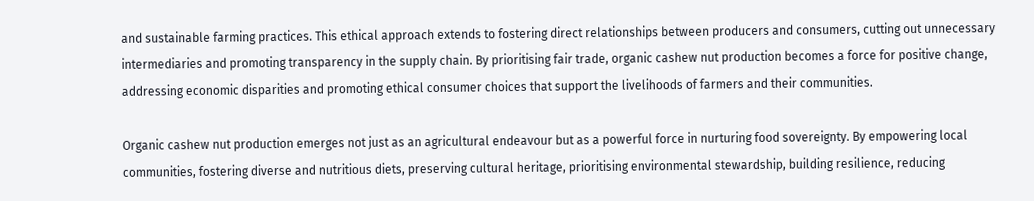and sustainable farming practices. This ethical approach extends to fostering direct relationships between producers and consumers, cutting out unnecessary intermediaries and promoting transparency in the supply chain. By prioritising fair trade, organic cashew nut production becomes a force for positive change, addressing economic disparities and promoting ethical consumer choices that support the livelihoods of farmers and their communities.

Organic cashew nut production emerges not just as an agricultural endeavour but as a powerful force in nurturing food sovereignty. By empowering local communities, fostering diverse and nutritious diets, preserving cultural heritage, prioritising environmental stewardship, building resilience, reducing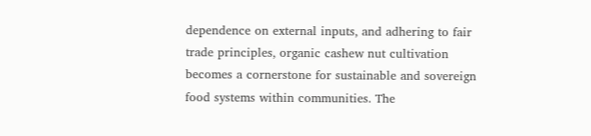dependence on external inputs, and adhering to fair trade principles, organic cashew nut cultivation becomes a cornerstone for sustainable and sovereign food systems within communities. The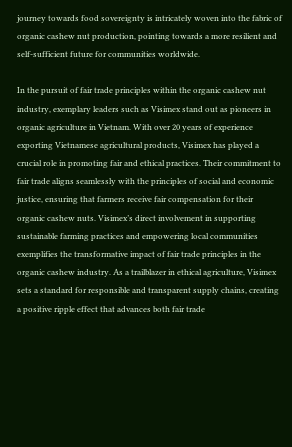journey towards food sovereignty is intricately woven into the fabric of organic cashew nut production, pointing towards a more resilient and self-sufficient future for communities worldwide.

In the pursuit of fair trade principles within the organic cashew nut industry, exemplary leaders such as Visimex stand out as pioneers in organic agriculture in Vietnam. With over 20 years of experience exporting Vietnamese agricultural products, Visimex has played a crucial role in promoting fair and ethical practices. Their commitment to fair trade aligns seamlessly with the principles of social and economic justice, ensuring that farmers receive fair compensation for their organic cashew nuts. Visimex’s direct involvement in supporting sustainable farming practices and empowering local communities exemplifies the transformative impact of fair trade principles in the organic cashew industry. As a trailblazer in ethical agriculture, Visimex sets a standard for responsible and transparent supply chains, creating a positive ripple effect that advances both fair trade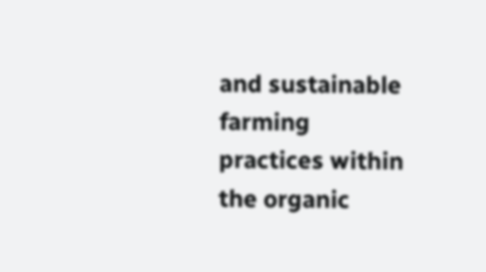and sustainable farming practices within the organic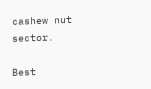cashew nut sector.

Best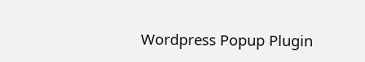Wordpress Popup Plugin